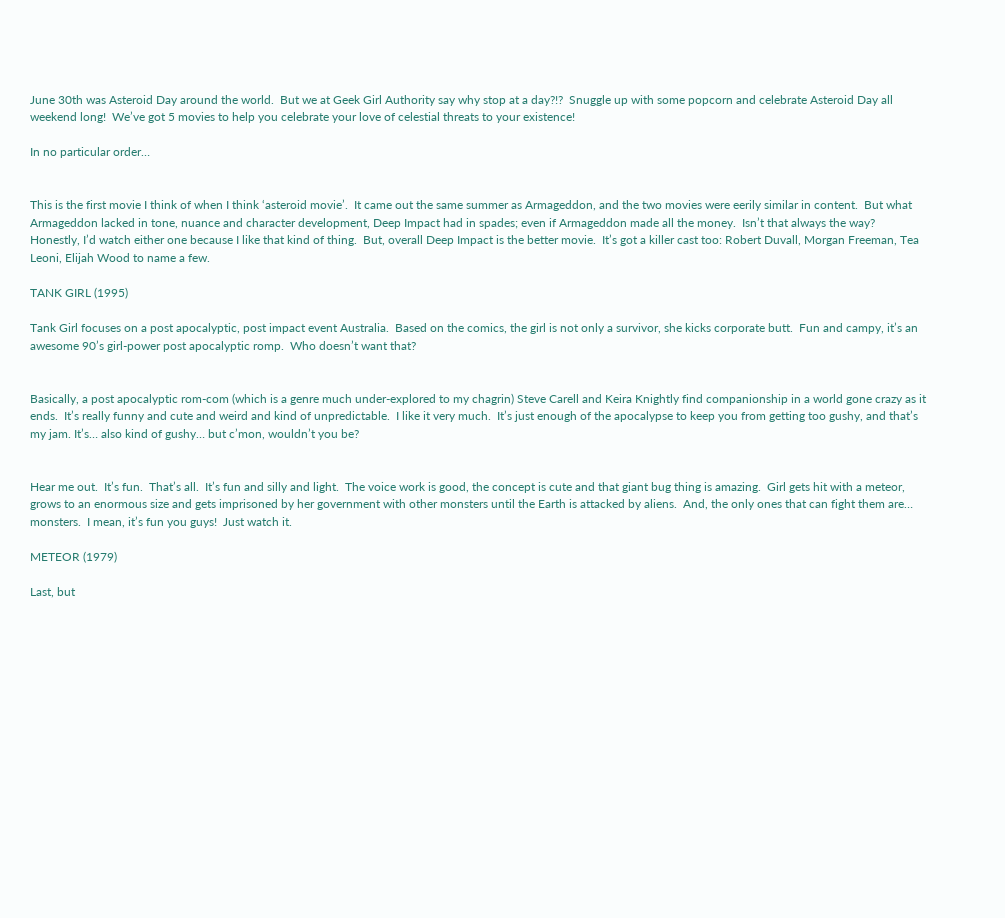June 30th was Asteroid Day around the world.  But we at Geek Girl Authority say why stop at a day?!?  Snuggle up with some popcorn and celebrate Asteroid Day all weekend long!  We’ve got 5 movies to help you celebrate your love of celestial threats to your existence!

In no particular order…


This is the first movie I think of when I think ‘asteroid movie’.  It came out the same summer as Armageddon, and the two movies were eerily similar in content.  But what Armageddon lacked in tone, nuance and character development, Deep Impact had in spades; even if Armageddon made all the money.  Isn’t that always the way?  Honestly, I’d watch either one because I like that kind of thing.  But, overall Deep Impact is the better movie.  It’s got a killer cast too: Robert Duvall, Morgan Freeman, Tea Leoni, Elijah Wood to name a few.

TANK GIRL (1995)

Tank Girl focuses on a post apocalyptic, post impact event Australia.  Based on the comics, the girl is not only a survivor, she kicks corporate butt.  Fun and campy, it’s an awesome 90’s girl-power post apocalyptic romp.  Who doesn’t want that?


Basically, a post apocalyptic rom-com (which is a genre much under-explored to my chagrin) Steve Carell and Keira Knightly find companionship in a world gone crazy as it ends.  It’s really funny and cute and weird and kind of unpredictable.  I like it very much.  It’s just enough of the apocalypse to keep you from getting too gushy, and that’s my jam. It’s… also kind of gushy… but c’mon, wouldn’t you be?


Hear me out.  It’s fun.  That’s all.  It’s fun and silly and light.  The voice work is good, the concept is cute and that giant bug thing is amazing.  Girl gets hit with a meteor, grows to an enormous size and gets imprisoned by her government with other monsters until the Earth is attacked by aliens.  And, the only ones that can fight them are… monsters.  I mean, it’s fun you guys!  Just watch it.

METEOR (1979)

Last, but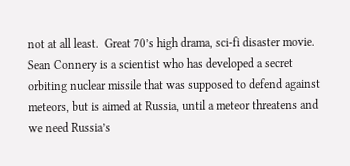not at all least.  Great 70’s high drama, sci-fi disaster movie.  Sean Connery is a scientist who has developed a secret orbiting nuclear missile that was supposed to defend against meteors, but is aimed at Russia, until a meteor threatens and we need Russia’s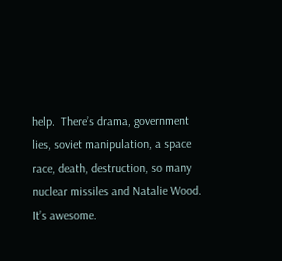help.  There’s drama, government lies, soviet manipulation, a space race, death, destruction, so many nuclear missiles and Natalie Wood.  It’s awesome.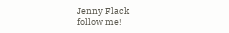Jenny Flack
follow me!